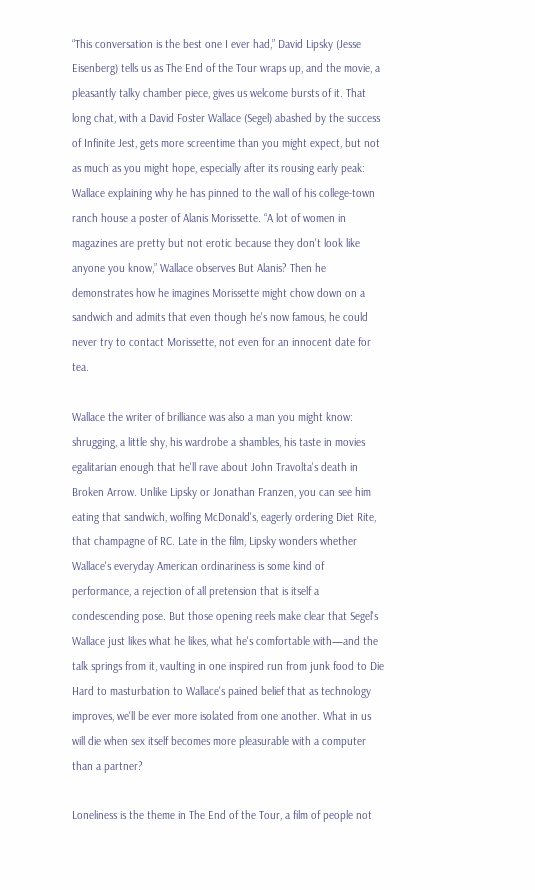“This conversation is the best one I ever had,” David Lipsky (Jesse Eisenberg) tells us as The End of the Tour wraps up, and the movie, a pleasantly talky chamber piece, gives us welcome bursts of it. That long chat, with a David Foster Wallace (Segel) abashed by the success of Infinite Jest, gets more screentime than you might expect, but not as much as you might hope, especially after its rousing early peak: Wallace explaining why he has pinned to the wall of his college-town ranch house a poster of Alanis Morissette. “A lot of women in magazines are pretty but not erotic because they don't look like anyone you know,” Wallace observes But Alanis? Then he demonstrates how he imagines Morissette might chow down on a sandwich and admits that even though he's now famous, he could never try to contact Morissette, not even for an innocent date for tea.

Wallace the writer of brilliance was also a man you might know: shrugging, a little shy, his wardrobe a shambles, his taste in movies egalitarian enough that he'll rave about John Travolta's death in Broken Arrow. Unlike Lipsky or Jonathan Franzen, you can see him eating that sandwich, wolfing McDonald's, eagerly ordering Diet Rite, that champagne of RC. Late in the film, Lipsky wonders whether Wallace's everyday American ordinariness is some kind of performance, a rejection of all pretension that is itself a condescending pose. But those opening reels make clear that Segel's Wallace just likes what he likes, what he's comfortable with—and the talk springs from it, vaulting in one inspired run from junk food to Die Hard to masturbation to Wallace's pained belief that as technology improves, we'll be ever more isolated from one another. What in us will die when sex itself becomes more pleasurable with a computer than a partner?

Loneliness is the theme in The End of the Tour, a film of people not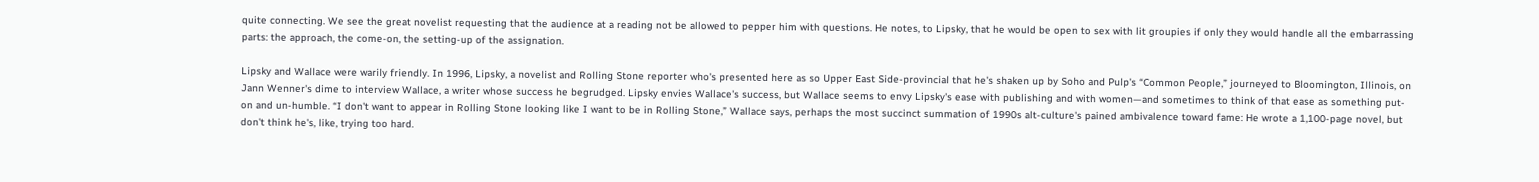quite connecting. We see the great novelist requesting that the audience at a reading not be allowed to pepper him with questions. He notes, to Lipsky, that he would be open to sex with lit groupies if only they would handle all the embarrassing parts: the approach, the come-on, the setting-up of the assignation.

Lipsky and Wallace were warily friendly. In 1996, Lipsky, a novelist and Rolling Stone reporter who's presented here as so Upper East Side-provincial that he's shaken up by Soho and Pulp's “Common People,” journeyed to Bloomington, Illinois, on Jann Wenner's dime to interview Wallace, a writer whose success he begrudged. Lipsky envies Wallace's success, but Wallace seems to envy Lipsky's ease with publishing and with women—and sometimes to think of that ease as something put-on and un-humble. “I don't want to appear in Rolling Stone looking like I want to be in Rolling Stone,” Wallace says, perhaps the most succinct summation of 1990s alt-culture's pained ambivalence toward fame: He wrote a 1,100-page novel, but don't think he's, like, trying too hard.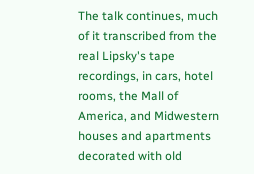The talk continues, much of it transcribed from the real Lipsky's tape recordings, in cars, hotel rooms, the Mall of America, and Midwestern houses and apartments decorated with old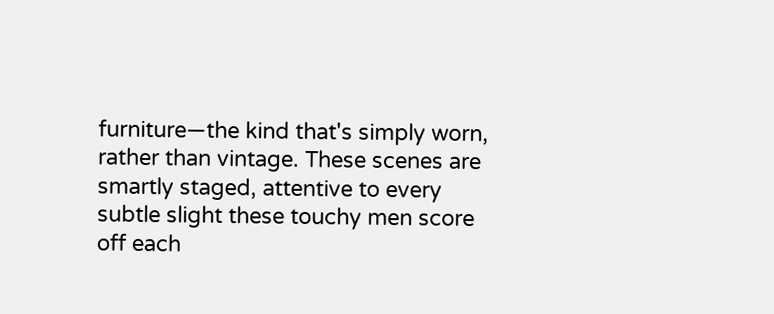furniture—the kind that's simply worn, rather than vintage. These scenes are smartly staged, attentive to every subtle slight these touchy men score off each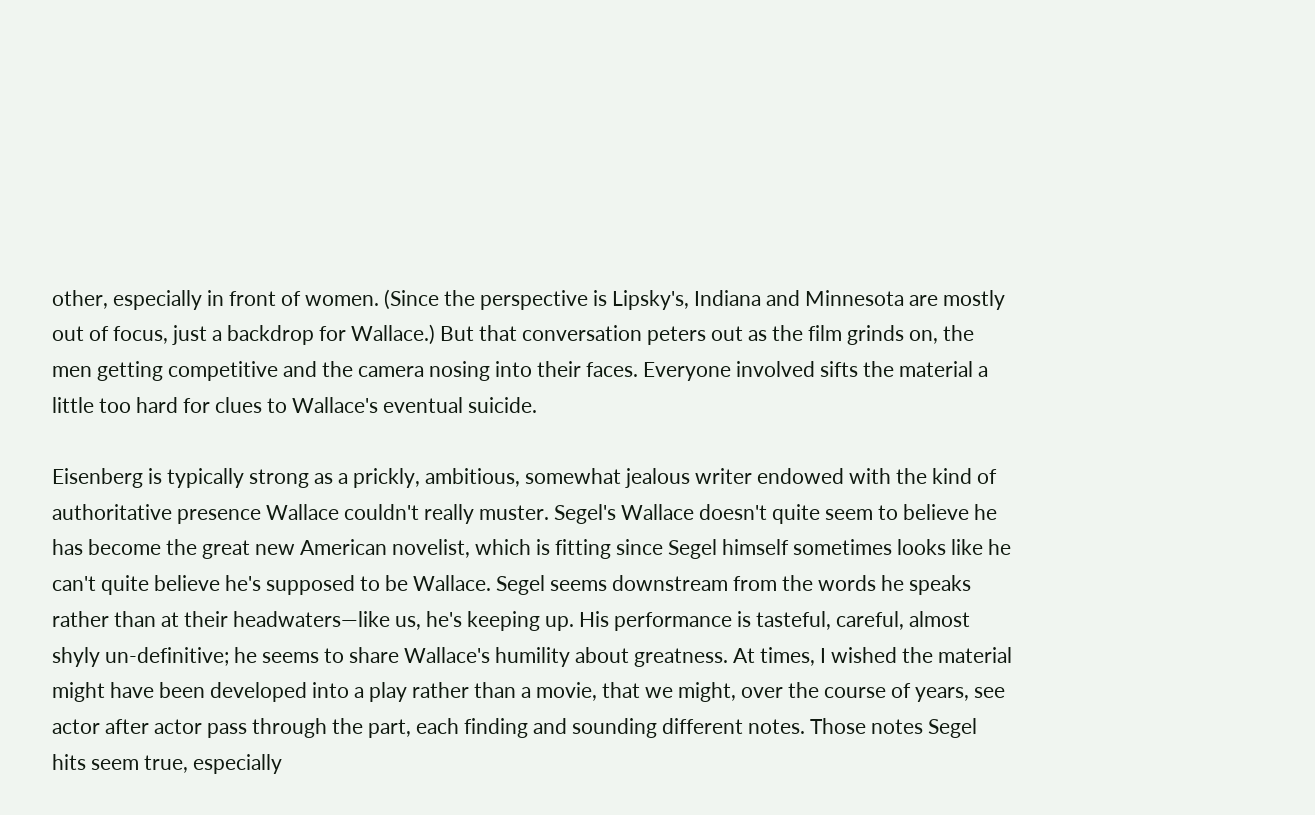other, especially in front of women. (Since the perspective is Lipsky's, Indiana and Minnesota are mostly out of focus, just a backdrop for Wallace.) But that conversation peters out as the film grinds on, the men getting competitive and the camera nosing into their faces. Everyone involved sifts the material a little too hard for clues to Wallace's eventual suicide.

Eisenberg is typically strong as a prickly, ambitious, somewhat jealous writer endowed with the kind of authoritative presence Wallace couldn't really muster. Segel's Wallace doesn't quite seem to believe he has become the great new American novelist, which is fitting since Segel himself sometimes looks like he can't quite believe he's supposed to be Wallace. Segel seems downstream from the words he speaks rather than at their headwaters—like us, he's keeping up. His performance is tasteful, careful, almost shyly un-definitive; he seems to share Wallace's humility about greatness. At times, I wished the material might have been developed into a play rather than a movie, that we might, over the course of years, see actor after actor pass through the part, each finding and sounding different notes. Those notes Segel hits seem true, especially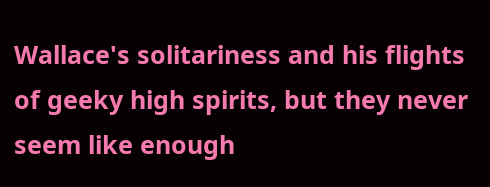Wallace's solitariness and his flights of geeky high spirits, but they never seem like enough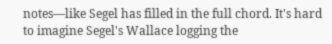notes—like Segel has filled in the full chord. It's hard to imagine Segel's Wallace logging the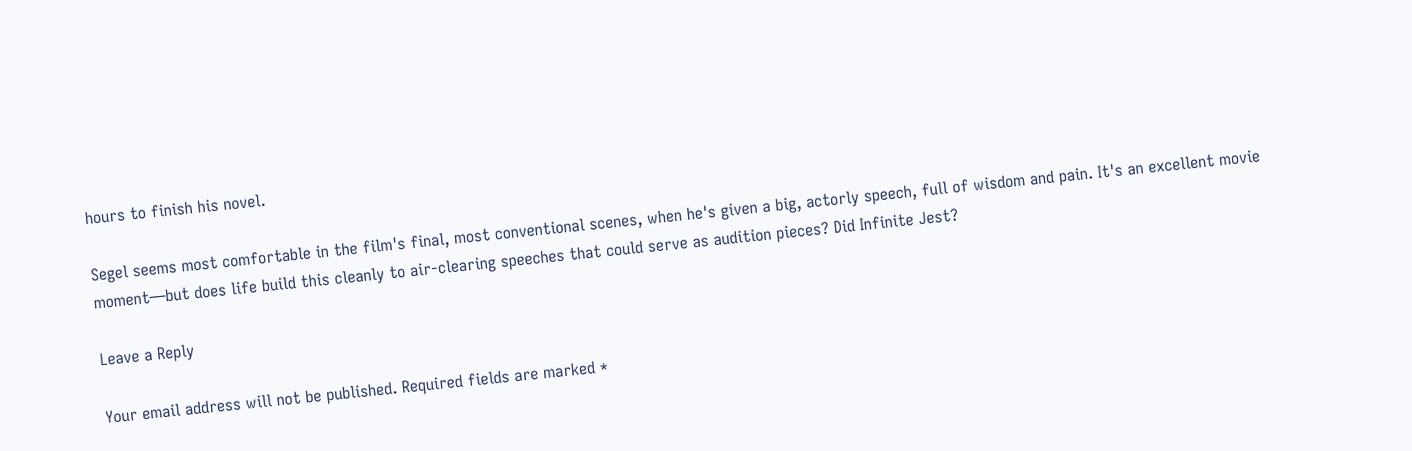hours to finish his novel.

Segel seems most comfortable in the film's final, most conventional scenes, when he's given a big, actorly speech, full of wisdom and pain. It's an excellent movie moment—but does life build this cleanly to air-clearing speeches that could serve as audition pieces? Did Infinite Jest?

Leave a Reply

Your email address will not be published. Required fields are marked *